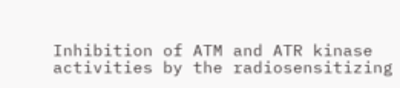Inhibition of ATM and ATR kinase activities by the radiosensitizing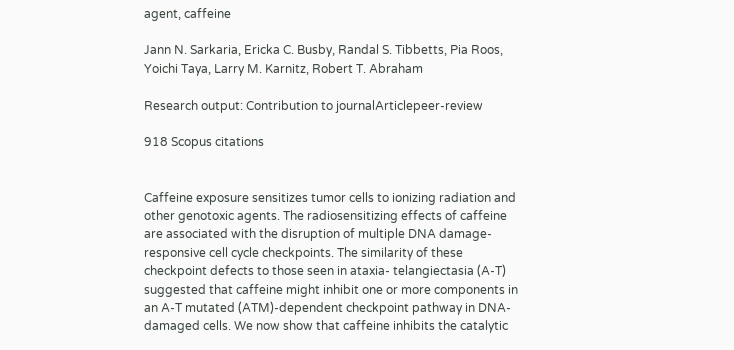agent, caffeine

Jann N. Sarkaria, Ericka C. Busby, Randal S. Tibbetts, Pia Roos, Yoichi Taya, Larry M. Karnitz, Robert T. Abraham

Research output: Contribution to journalArticlepeer-review

918 Scopus citations


Caffeine exposure sensitizes tumor cells to ionizing radiation and other genotoxic agents. The radiosensitizing effects of caffeine are associated with the disruption of multiple DNA damage-responsive cell cycle checkpoints. The similarity of these checkpoint defects to those seen in ataxia- telangiectasia (A-T) suggested that caffeine might inhibit one or more components in an A-T mutated (ATM)-dependent checkpoint pathway in DNA- damaged cells. We now show that caffeine inhibits the catalytic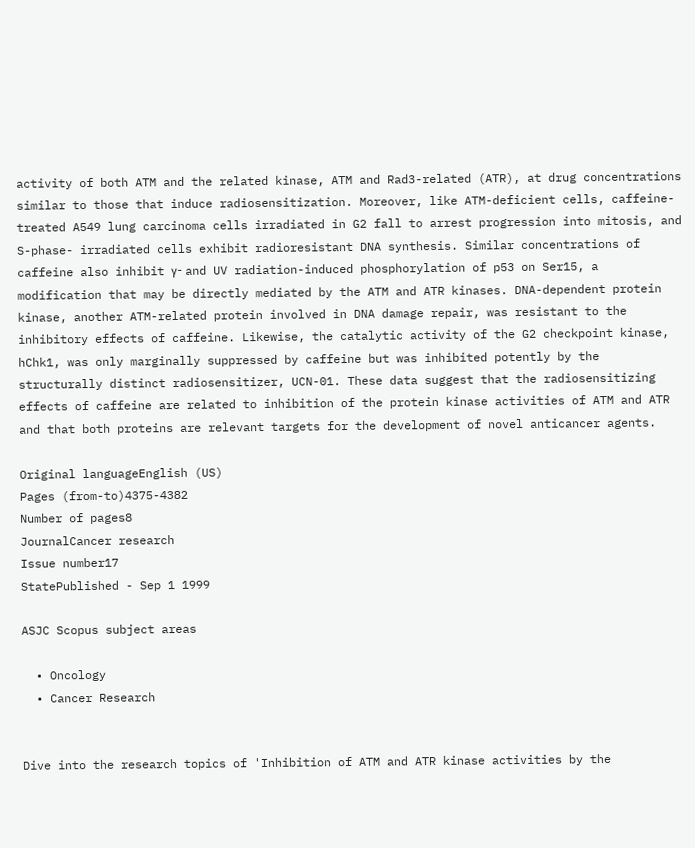activity of both ATM and the related kinase, ATM and Rad3-related (ATR), at drug concentrations similar to those that induce radiosensitization. Moreover, like ATM-deficient cells, caffeine-treated A549 lung carcinoma cells irradiated in G2 fall to arrest progression into mitosis, and S-phase- irradiated cells exhibit radioresistant DNA synthesis. Similar concentrations of caffeine also inhibit γ- and UV radiation-induced phosphorylation of p53 on Ser15, a modification that may be directly mediated by the ATM and ATR kinases. DNA-dependent protein kinase, another ATM-related protein involved in DNA damage repair, was resistant to the inhibitory effects of caffeine. Likewise, the catalytic activity of the G2 checkpoint kinase, hChk1, was only marginally suppressed by caffeine but was inhibited potently by the structurally distinct radiosensitizer, UCN-01. These data suggest that the radiosensitizing effects of caffeine are related to inhibition of the protein kinase activities of ATM and ATR and that both proteins are relevant targets for the development of novel anticancer agents.

Original languageEnglish (US)
Pages (from-to)4375-4382
Number of pages8
JournalCancer research
Issue number17
StatePublished - Sep 1 1999

ASJC Scopus subject areas

  • Oncology
  • Cancer Research


Dive into the research topics of 'Inhibition of ATM and ATR kinase activities by the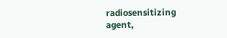radiosensitizing agent,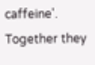caffeine'. Together they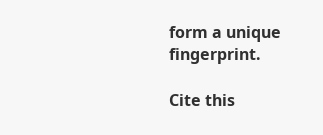form a unique fingerprint.

Cite this